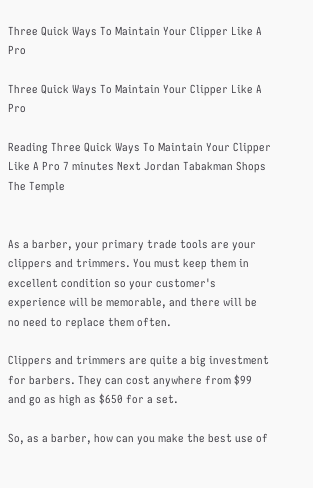Three Quick Ways To Maintain Your Clipper Like A Pro

Three Quick Ways To Maintain Your Clipper Like A Pro

Reading Three Quick Ways To Maintain Your Clipper Like A Pro 7 minutes Next Jordan Tabakman Shops The Temple


As a barber, your primary trade tools are your clippers and trimmers. You must keep them in excellent condition so your customer's experience will be memorable, and there will be no need to replace them often.

Clippers and trimmers are quite a big investment for barbers. They can cost anywhere from $99 and go as high as $650 for a set.

So, as a barber, how can you make the best use of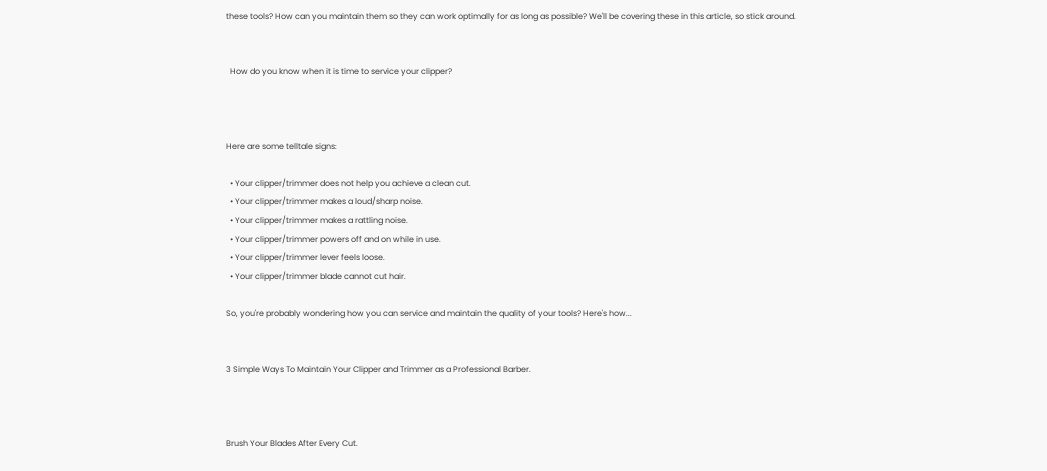these tools? How can you maintain them so they can work optimally for as long as possible? We'll be covering these in this article, so stick around.


  How do you know when it is time to service your clipper?



Here are some telltale signs:

  • Your clipper/trimmer does not help you achieve a clean cut.
  • Your clipper/trimmer makes a loud/sharp noise.
  • Your clipper/trimmer makes a rattling noise.
  • Your clipper/trimmer powers off and on while in use.
  • Your clipper/trimmer lever feels loose.
  • Your clipper/trimmer blade cannot cut hair.

So, you're probably wondering how you can service and maintain the quality of your tools? Here's how...


3 Simple Ways To Maintain Your Clipper and Trimmer as a Professional Barber.



Brush Your Blades After Every Cut.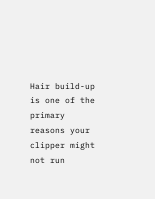Hair build-up is one of the primary reasons your clipper might not run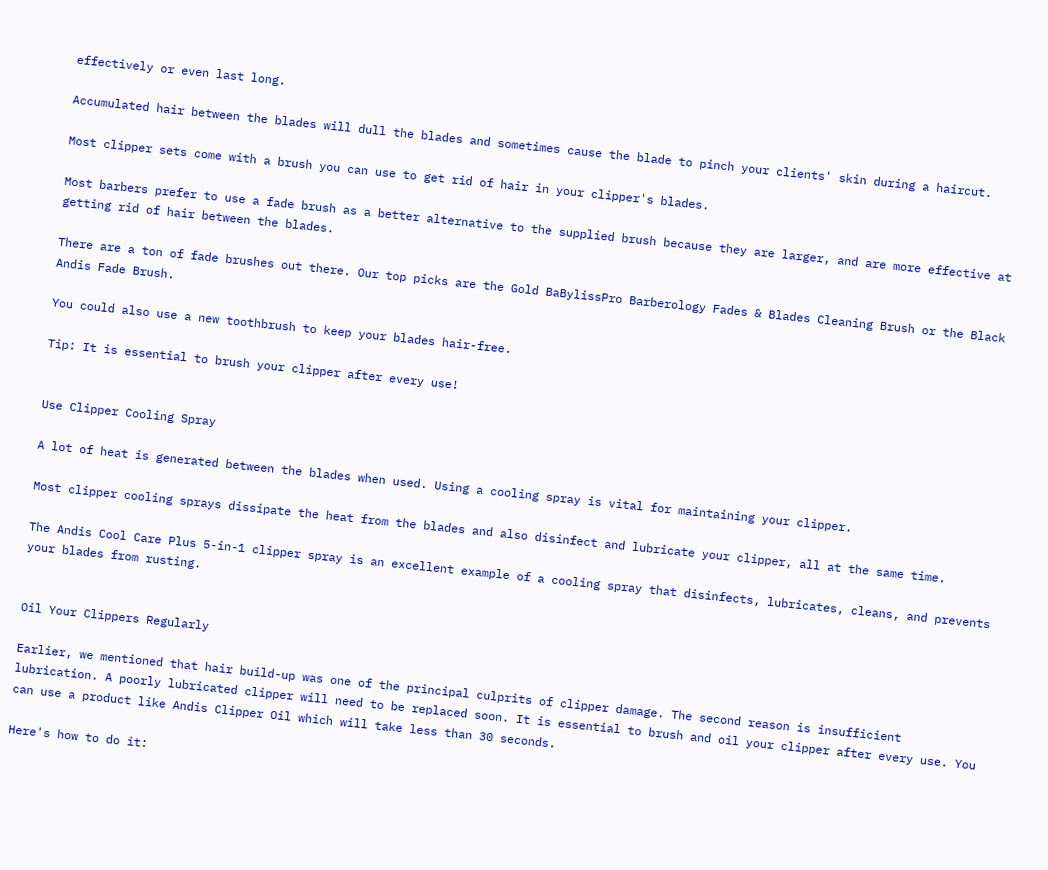effectively or even last long.

Accumulated hair between the blades will dull the blades and sometimes cause the blade to pinch your clients' skin during a haircut.

Most clipper sets come with a brush you can use to get rid of hair in your clipper's blades.

Most barbers prefer to use a fade brush as a better alternative to the supplied brush because they are larger, and are more effective at getting rid of hair between the blades.

There are a ton of fade brushes out there. Our top picks are the Gold BaBylissPro Barberology Fades & Blades Cleaning Brush or the Black Andis Fade Brush.

You could also use a new toothbrush to keep your blades hair-free.

Tip: It is essential to brush your clipper after every use!


Use Clipper Cooling Spray

A lot of heat is generated between the blades when used. Using a cooling spray is vital for maintaining your clipper.

Most clipper cooling sprays dissipate the heat from the blades and also disinfect and lubricate your clipper, all at the same time.

The Andis Cool Care Plus 5-in-1 clipper spray is an excellent example of a cooling spray that disinfects, lubricates, cleans, and prevents your blades from rusting.


Oil Your Clippers Regularly

Earlier, we mentioned that hair build-up was one of the principal culprits of clipper damage. The second reason is insufficient lubrication. A poorly lubricated clipper will need to be replaced soon. It is essential to brush and oil your clipper after every use. You can use a product like Andis Clipper Oil which will take less than 30 seconds.

Here's how to do it: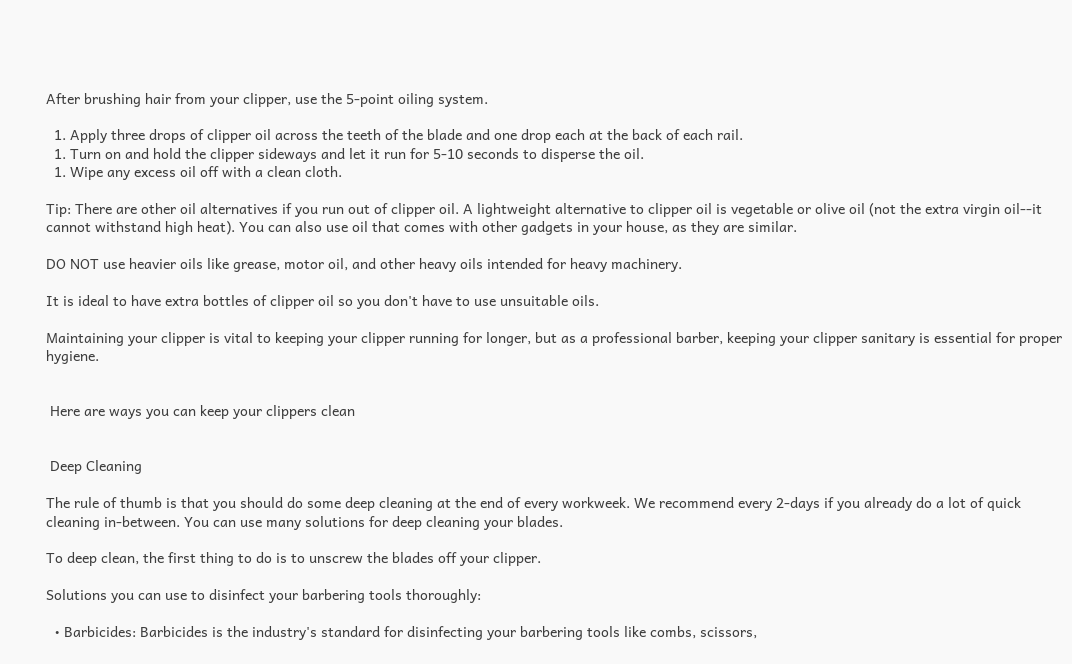After brushing hair from your clipper, use the 5-point oiling system.

  1. Apply three drops of clipper oil across the teeth of the blade and one drop each at the back of each rail.
  1. Turn on and hold the clipper sideways and let it run for 5-10 seconds to disperse the oil.
  1. Wipe any excess oil off with a clean cloth.

Tip: There are other oil alternatives if you run out of clipper oil. A lightweight alternative to clipper oil is vegetable or olive oil (not the extra virgin oil--it cannot withstand high heat). You can also use oil that comes with other gadgets in your house, as they are similar.

DO NOT use heavier oils like grease, motor oil, and other heavy oils intended for heavy machinery.

It is ideal to have extra bottles of clipper oil so you don't have to use unsuitable oils.

Maintaining your clipper is vital to keeping your clipper running for longer, but as a professional barber, keeping your clipper sanitary is essential for proper hygiene.


 Here are ways you can keep your clippers clean


 Deep Cleaning

The rule of thumb is that you should do some deep cleaning at the end of every workweek. We recommend every 2-days if you already do a lot of quick cleaning in-between. You can use many solutions for deep cleaning your blades.

To deep clean, the first thing to do is to unscrew the blades off your clipper.

Solutions you can use to disinfect your barbering tools thoroughly:

  • Barbicides: Barbicides is the industry's standard for disinfecting your barbering tools like combs, scissors,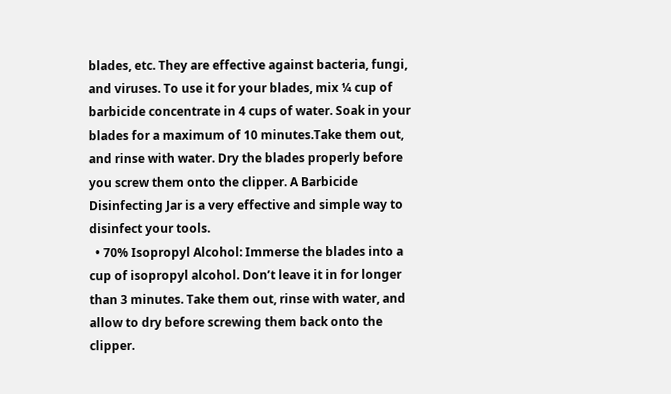blades, etc. They are effective against bacteria, fungi, and viruses. To use it for your blades, mix ¼ cup of barbicide concentrate in 4 cups of water. Soak in your blades for a maximum of 10 minutes.Take them out, and rinse with water. Dry the blades properly before you screw them onto the clipper. A Barbicide Disinfecting Jar is a very effective and simple way to disinfect your tools.
  • 70% Isopropyl Alcohol: Immerse the blades into a cup of isopropyl alcohol. Don’t leave it in for longer than 3 minutes. Take them out, rinse with water, and allow to dry before screwing them back onto the clipper.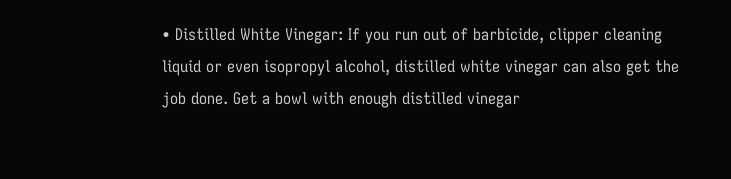• Distilled White Vinegar: If you run out of barbicide, clipper cleaning liquid or even isopropyl alcohol, distilled white vinegar can also get the job done. Get a bowl with enough distilled vinegar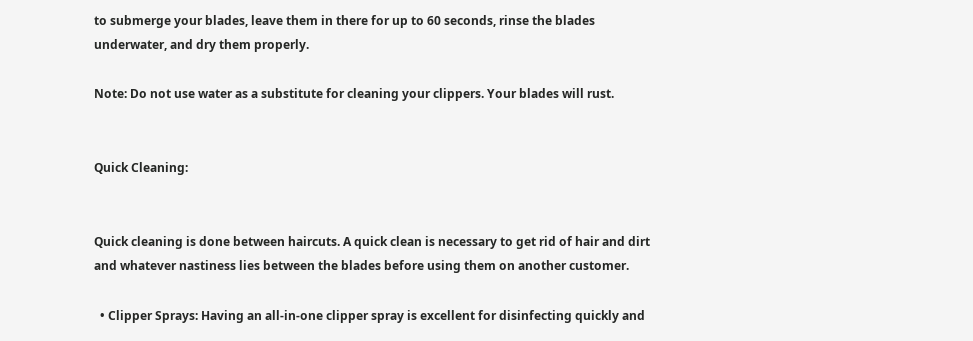to submerge your blades, leave them in there for up to 60 seconds, rinse the blades underwater, and dry them properly.

Note: Do not use water as a substitute for cleaning your clippers. Your blades will rust.


Quick Cleaning:


Quick cleaning is done between haircuts. A quick clean is necessary to get rid of hair and dirt and whatever nastiness lies between the blades before using them on another customer.

  • Clipper Sprays: Having an all-in-one clipper spray is excellent for disinfecting quickly and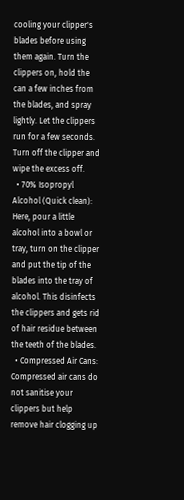cooling your clipper's blades before using them again. Turn the clippers on, hold the can a few inches from the blades, and spray lightly. Let the clippers run for a few seconds. Turn off the clipper and wipe the excess off.
  • 70% Isopropyl Alcohol (Quick clean): Here, pour a little alcohol into a bowl or tray, turn on the clipper and put the tip of the blades into the tray of alcohol. This disinfects the clippers and gets rid of hair residue between the teeth of the blades.
  • Compressed Air Cans: Compressed air cans do not sanitise your clippers but help remove hair clogging up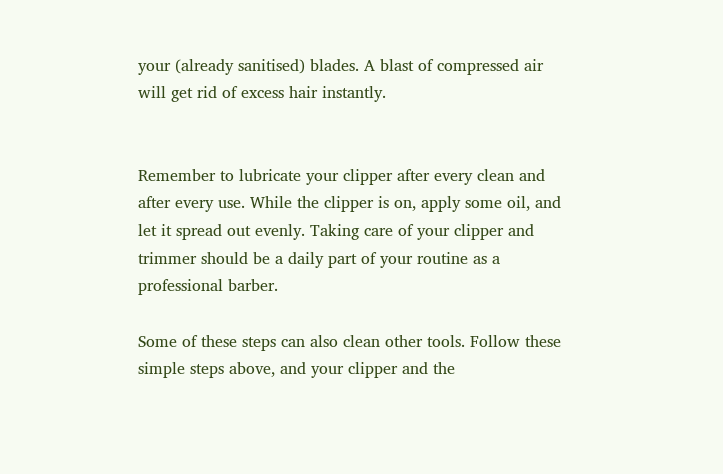your (already sanitised) blades. A blast of compressed air will get rid of excess hair instantly.


Remember to lubricate your clipper after every clean and after every use. While the clipper is on, apply some oil, and let it spread out evenly. Taking care of your clipper and trimmer should be a daily part of your routine as a professional barber.

Some of these steps can also clean other tools. Follow these simple steps above, and your clipper and the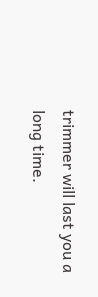trimmer will last you a long time.